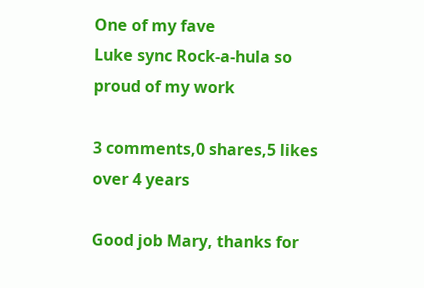One of my fave
Luke sync Rock-a-hula so proud of my work

3 comments,0 shares,5 likes
over 4 years

Good job Mary, thanks for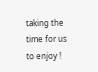taking the time for us to enjoy !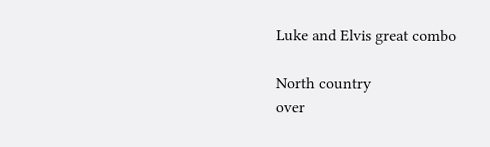Luke and Elvis great combo

North country
over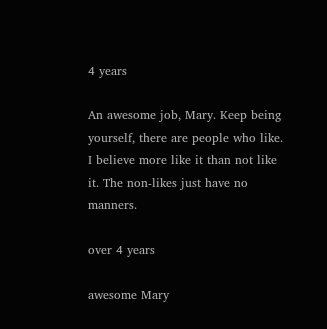4 years

An awesome job, Mary. Keep being yourself, there are people who like. I believe more like it than not like it. The non-likes just have no manners.

over 4 years

awesome Mary